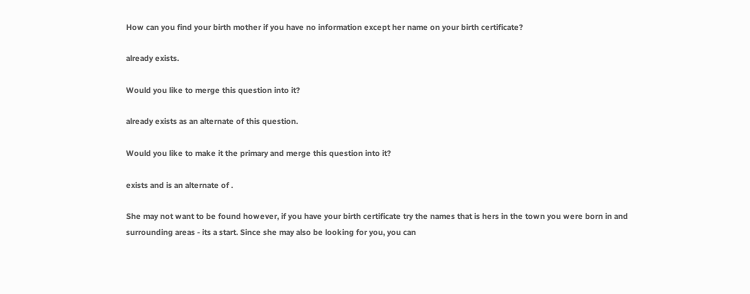How can you find your birth mother if you have no information except her name on your birth certificate?

already exists.

Would you like to merge this question into it?

already exists as an alternate of this question.

Would you like to make it the primary and merge this question into it?

exists and is an alternate of .

She may not want to be found however, if you have your birth certificate try the names that is hers in the town you were born in and surrounding areas - its a start. Since she may also be looking for you, you can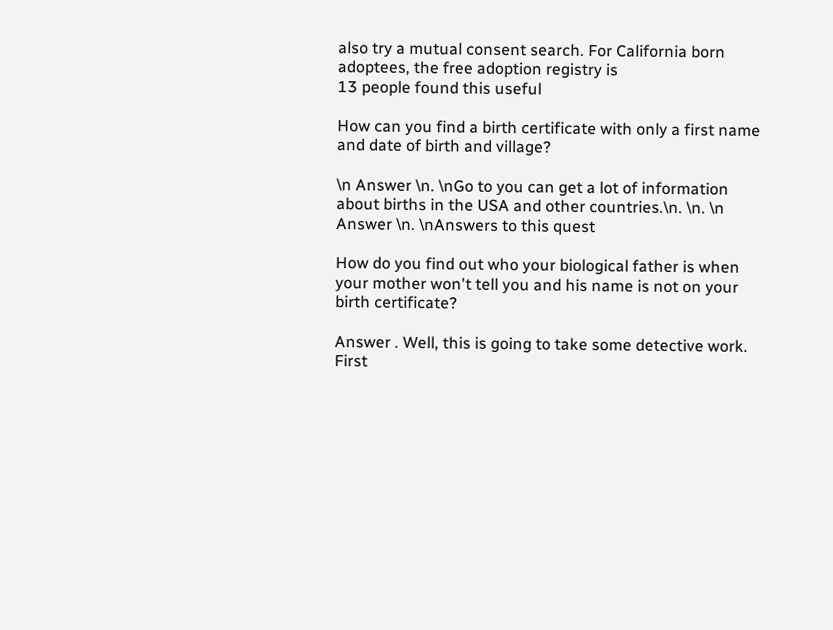also try a mutual consent search. For California born adoptees, the free adoption registry is
13 people found this useful

How can you find a birth certificate with only a first name and date of birth and village?

\n Answer \n. \nGo to you can get a lot of information about births in the USA and other countries.\n. \n. \n Answer \n. \nAnswers to this quest

How do you find out who your biological father is when your mother won't tell you and his name is not on your birth certificate?

Answer . Well, this is going to take some detective work. First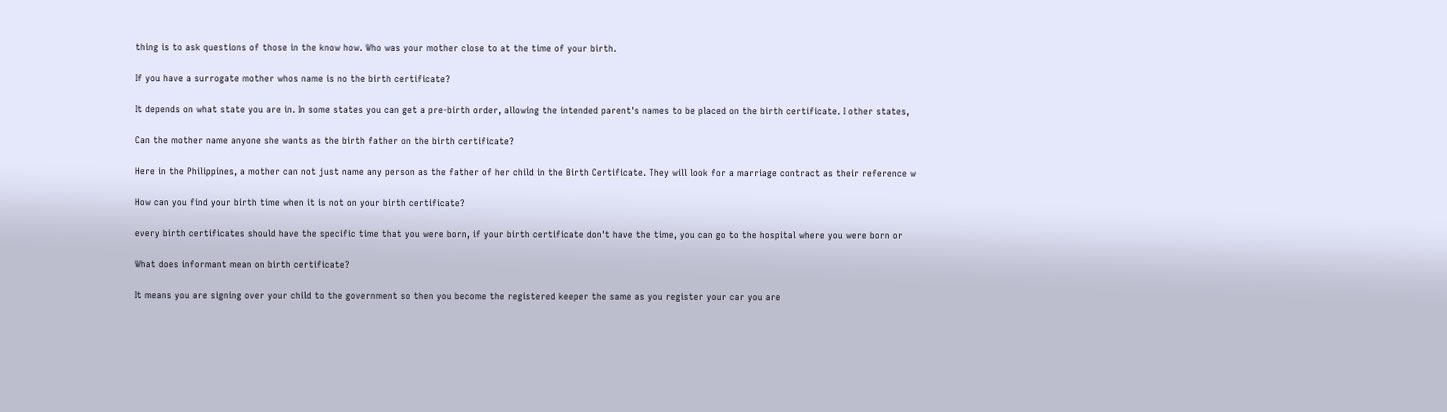thing is to ask questions of those in the know how. Who was your mother close to at the time of your birth.

If you have a surrogate mother whos name is no the birth certificate?

It depends on what state you are in. In some states you can get a pre-birth order, allowing the intended parent's names to be placed on the birth certificate. I other states,

Can the mother name anyone she wants as the birth father on the birth certificate?

Here in the Philippines, a mother can not just name any person as the father of her child in the Birth Certificate. They will look for a marriage contract as their reference w

How can you find your birth time when it is not on your birth certificate?

every birth certificates should have the specific time that you were born, if your birth certificate don't have the time, you can go to the hospital where you were born or

What does informant mean on birth certificate?

It means you are signing over your child to the government so then you become the registered keeper the same as you register your car you are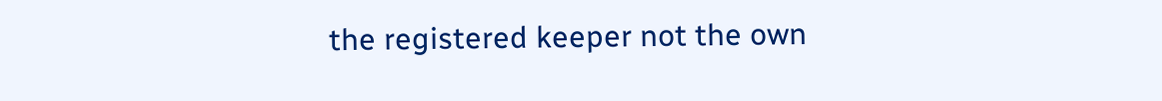the registered keeper not the own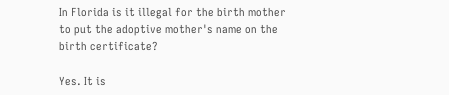In Florida is it illegal for the birth mother to put the adoptive mother's name on the birth certificate?

Yes. It is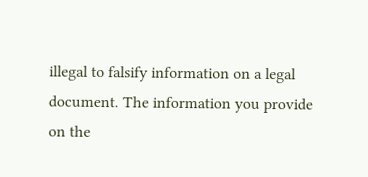illegal to falsify information on a legal document. The information you provide on the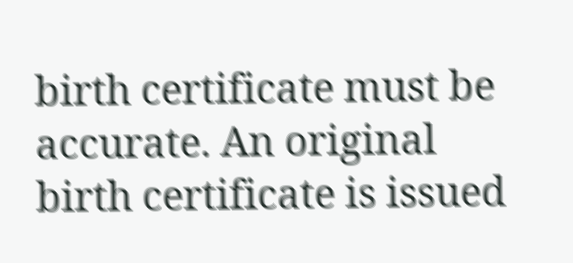birth certificate must be accurate. An original birth certificate is issued